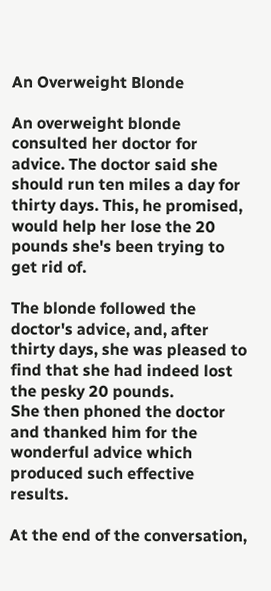An Overweight Blonde

An overweight blonde consulted her doctor for advice. The doctor said she should run ten miles a day for thirty days. This, he promised, would help her lose the 20 pounds she's been trying to get rid of.

The blonde followed the doctor's advice, and, after thirty days, she was pleased to find that she had indeed lost the pesky 20 pounds.
She then phoned the doctor and thanked him for the wonderful advice which produced such effective results.

At the end of the conversation,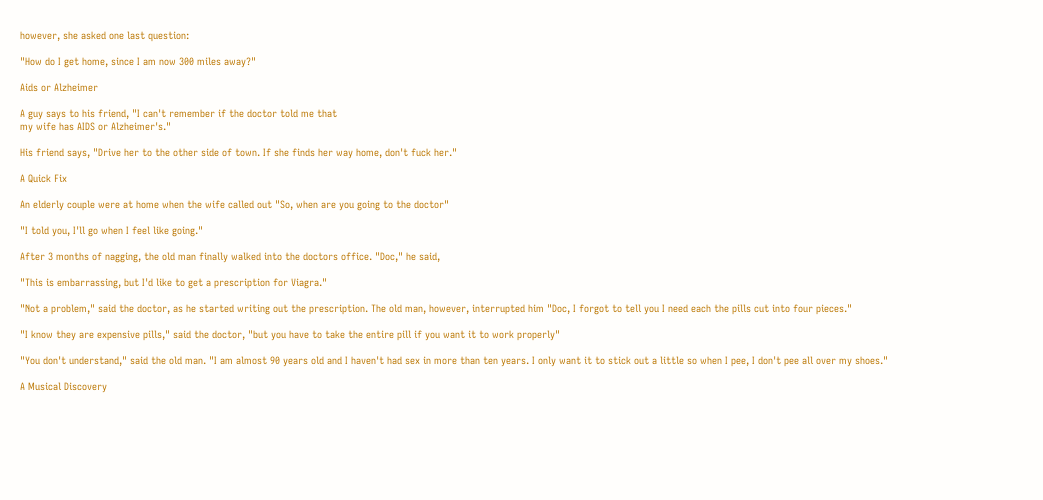however, she asked one last question:

"How do I get home, since I am now 300 miles away?"

Aids or Alzheimer

A guy says to his friend, "I can't remember if the doctor told me that
my wife has AIDS or Alzheimer's."

His friend says, "Drive her to the other side of town. If she finds her way home, don't fuck her."

A Quick Fix

An elderly couple were at home when the wife called out "So, when are you going to the doctor"

"I told you, I'll go when I feel like going."

After 3 months of nagging, the old man finally walked into the doctors office. "Doc," he said,

"This is embarrassing, but I'd like to get a prescription for Viagra."

"Not a problem," said the doctor, as he started writing out the prescription. The old man, however, interrupted him "Doc, I forgot to tell you I need each the pills cut into four pieces."

"I know they are expensive pills," said the doctor, "but you have to take the entire pill if you want it to work properly"

"You don't understand," said the old man. "I am almost 90 years old and I haven't had sex in more than ten years. I only want it to stick out a little so when I pee, I don't pee all over my shoes."

A Musical Discovery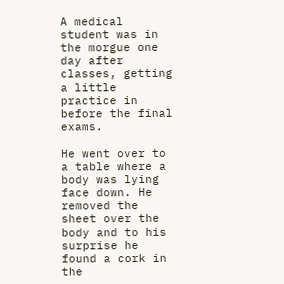A medical student was in the morgue one day after classes, getting a little practice in before the final exams.

He went over to a table where a body was lying face down. He removed the sheet over the body and to his surprise he found a cork in the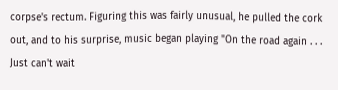corpse's rectum. Figuring this was fairly unusual, he pulled the cork out, and to his surprise, music began playing "On the road again . . . Just can't wait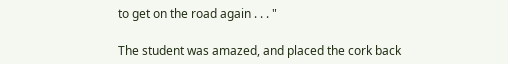to get on the road again . . . "

The student was amazed, and placed the cork back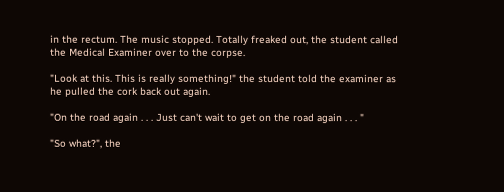in the rectum. The music stopped. Totally freaked out, the student called the Medical Examiner over to the corpse.

"Look at this. This is really something!" the student told the examiner as he pulled the cork back out again.

"On the road again . . . Just can't wait to get on the road again . . . "

"So what?", the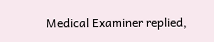Medical Examiner replied,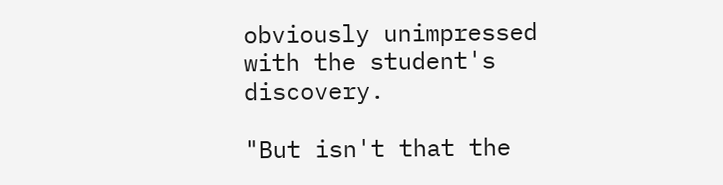obviously unimpressed with the student's discovery.

"But isn't that the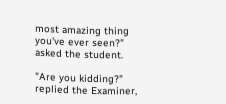most amazing thing you've ever seen?" asked the student.

"Are you kidding?" replied the Examiner,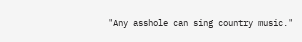"Any asshole can sing country music."